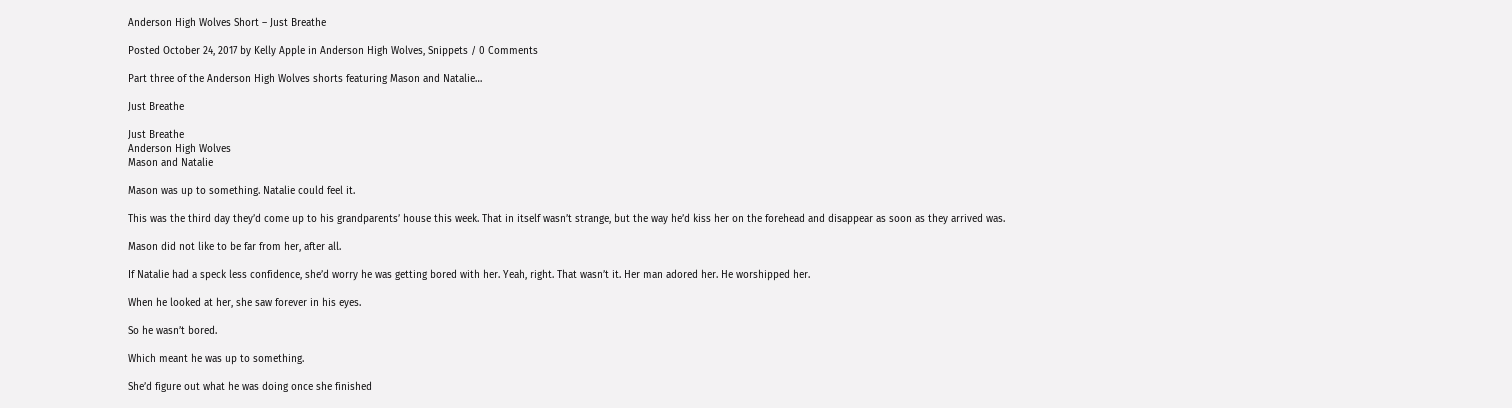Anderson High Wolves Short – Just Breathe

Posted October 24, 2017 by Kelly Apple in Anderson High Wolves, Snippets / 0 Comments

Part three of the Anderson High Wolves shorts featuring Mason and Natalie…

Just Breathe

Just Breathe
Anderson High Wolves
Mason and Natalie

Mason was up to something. Natalie could feel it.

This was the third day they’d come up to his grandparents’ house this week. That in itself wasn’t strange, but the way he’d kiss her on the forehead and disappear as soon as they arrived was.

Mason did not like to be far from her, after all.

If Natalie had a speck less confidence, she’d worry he was getting bored with her. Yeah, right. That wasn’t it. Her man adored her. He worshipped her.

When he looked at her, she saw forever in his eyes.

So he wasn’t bored.

Which meant he was up to something.

She’d figure out what he was doing once she finished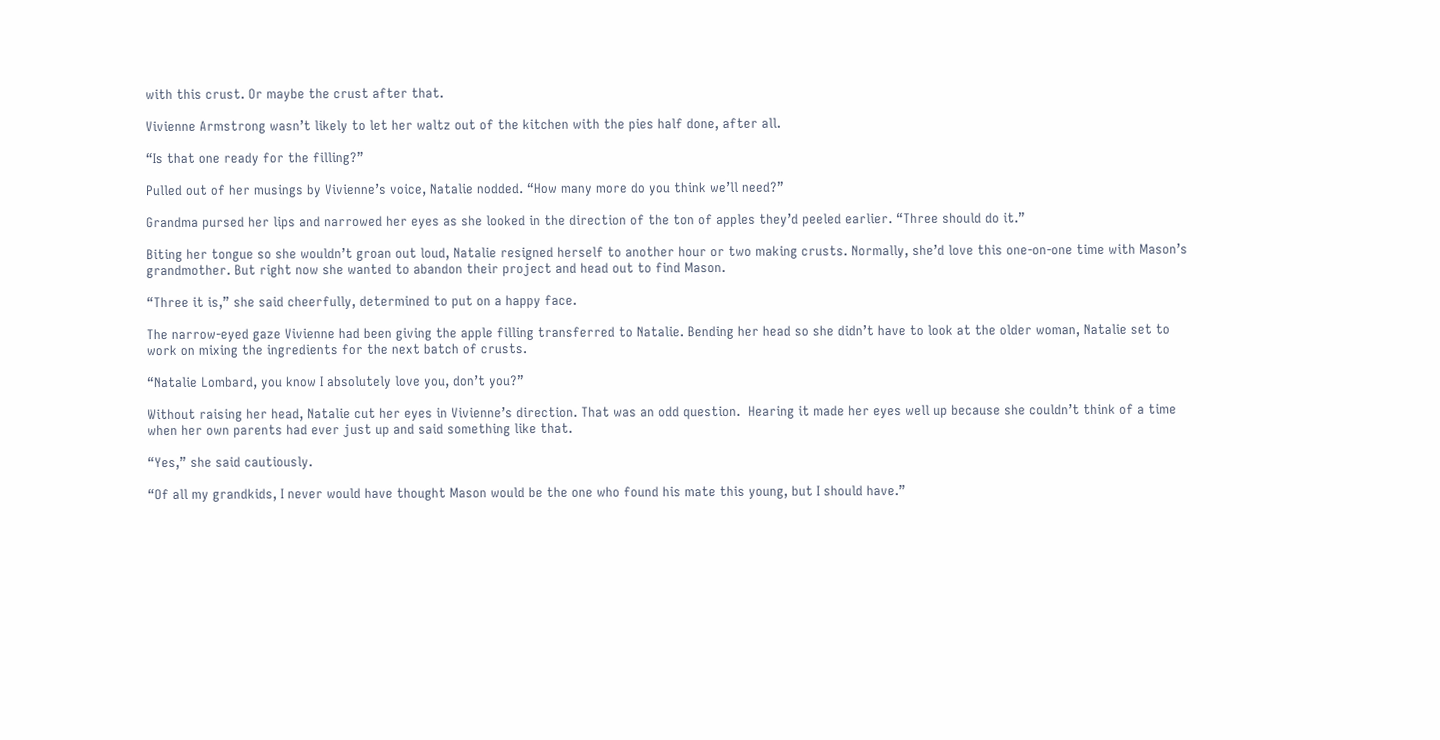with this crust. Or maybe the crust after that.

Vivienne Armstrong wasn’t likely to let her waltz out of the kitchen with the pies half done, after all.

“Is that one ready for the filling?”

Pulled out of her musings by Vivienne’s voice, Natalie nodded. “How many more do you think we’ll need?”

Grandma pursed her lips and narrowed her eyes as she looked in the direction of the ton of apples they’d peeled earlier. “Three should do it.”

Biting her tongue so she wouldn’t groan out loud, Natalie resigned herself to another hour or two making crusts. Normally, she’d love this one-on-one time with Mason’s grandmother. But right now she wanted to abandon their project and head out to find Mason.

“Three it is,” she said cheerfully, determined to put on a happy face.

The narrow-eyed gaze Vivienne had been giving the apple filling transferred to Natalie. Bending her head so she didn’t have to look at the older woman, Natalie set to work on mixing the ingredients for the next batch of crusts.

“Natalie Lombard, you know I absolutely love you, don’t you?”

Without raising her head, Natalie cut her eyes in Vivienne’s direction. That was an odd question.  Hearing it made her eyes well up because she couldn’t think of a time when her own parents had ever just up and said something like that.

“Yes,” she said cautiously.

“Of all my grandkids, I never would have thought Mason would be the one who found his mate this young, but I should have.”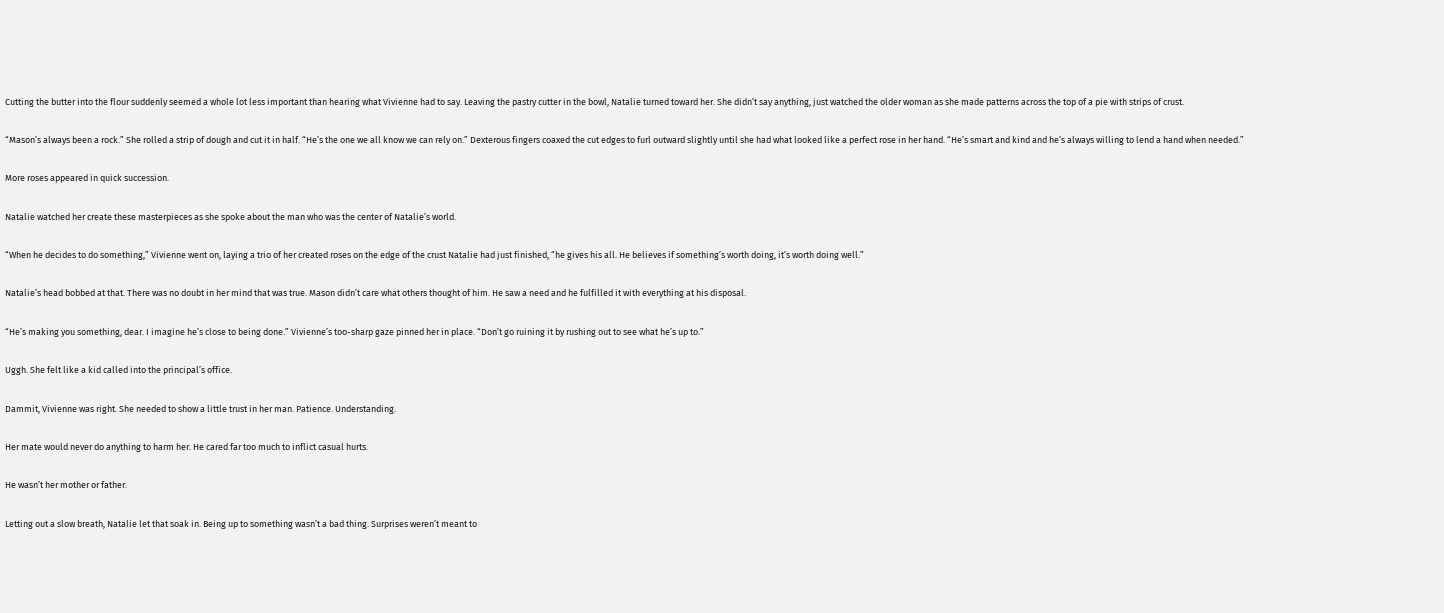Cutting the butter into the flour suddenly seemed a whole lot less important than hearing what Vivienne had to say. Leaving the pastry cutter in the bowl, Natalie turned toward her. She didn’t say anything, just watched the older woman as she made patterns across the top of a pie with strips of crust.

“Mason’s always been a rock.” She rolled a strip of dough and cut it in half. “He’s the one we all know we can rely on.” Dexterous fingers coaxed the cut edges to furl outward slightly until she had what looked like a perfect rose in her hand. “He’s smart and kind and he’s always willing to lend a hand when needed.”

More roses appeared in quick succession.

Natalie watched her create these masterpieces as she spoke about the man who was the center of Natalie’s world.

“When he decides to do something,” Vivienne went on, laying a trio of her created roses on the edge of the crust Natalie had just finished, “he gives his all. He believes if something’s worth doing, it’s worth doing well.”

Natalie’s head bobbed at that. There was no doubt in her mind that was true. Mason didn’t care what others thought of him. He saw a need and he fulfilled it with everything at his disposal.

“He’s making you something, dear. I imagine he’s close to being done.” Vivienne’s too-sharp gaze pinned her in place. “Don’t go ruining it by rushing out to see what he’s up to.”

Uggh. She felt like a kid called into the principal’s office.

Dammit, Vivienne was right. She needed to show a little trust in her man. Patience. Understanding.

Her mate would never do anything to harm her. He cared far too much to inflict casual hurts.

He wasn’t her mother or father.

Letting out a slow breath, Natalie let that soak in. Being up to something wasn’t a bad thing. Surprises weren’t meant to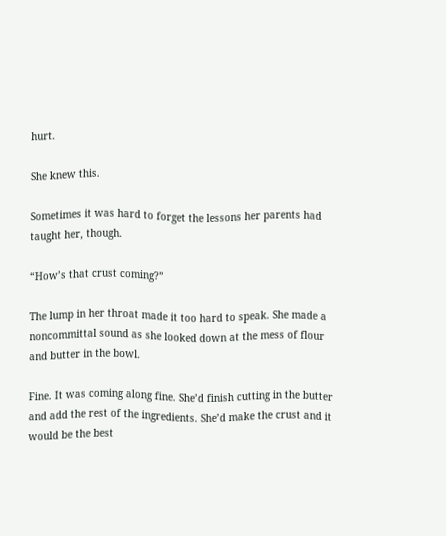hurt.

She knew this.

Sometimes it was hard to forget the lessons her parents had taught her, though.

“How’s that crust coming?”

The lump in her throat made it too hard to speak. She made a noncommittal sound as she looked down at the mess of flour and butter in the bowl.

Fine. It was coming along fine. She’d finish cutting in the butter and add the rest of the ingredients. She’d make the crust and it would be the best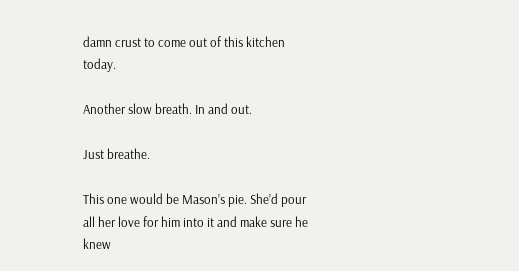damn crust to come out of this kitchen today.

Another slow breath. In and out.

Just breathe.

This one would be Mason’s pie. She’d pour all her love for him into it and make sure he knew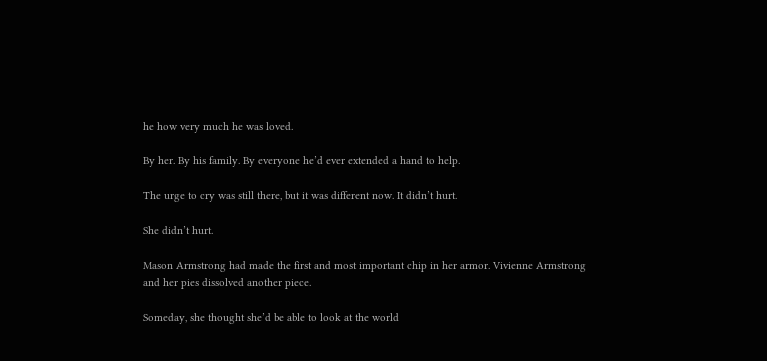he how very much he was loved.

By her. By his family. By everyone he’d ever extended a hand to help.

The urge to cry was still there, but it was different now. It didn’t hurt.

She didn’t hurt.

Mason Armstrong had made the first and most important chip in her armor. Vivienne Armstrong and her pies dissolved another piece.

Someday, she thought she’d be able to look at the world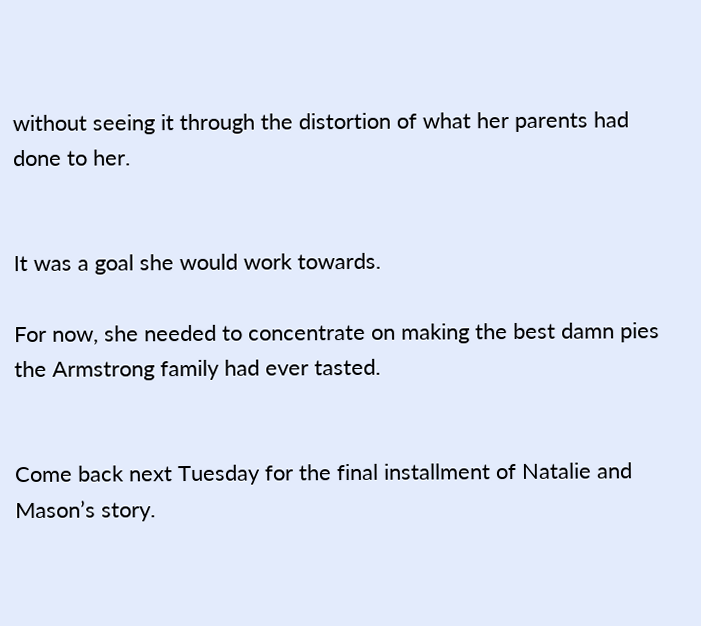without seeing it through the distortion of what her parents had done to her.


It was a goal she would work towards.

For now, she needed to concentrate on making the best damn pies the Armstrong family had ever tasted.


Come back next Tuesday for the final installment of Natalie and Mason’s story.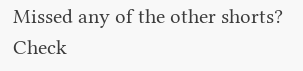Missed any of the other shorts? Check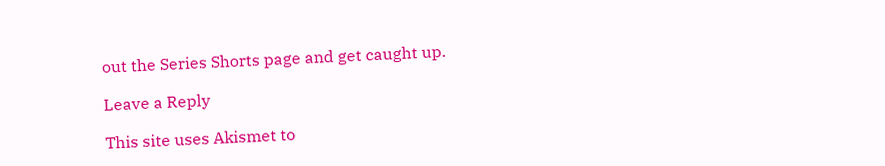out the Series Shorts page and get caught up.

Leave a Reply

This site uses Akismet to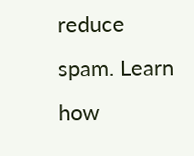reduce spam. Learn how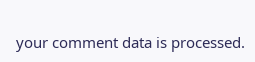your comment data is processed.